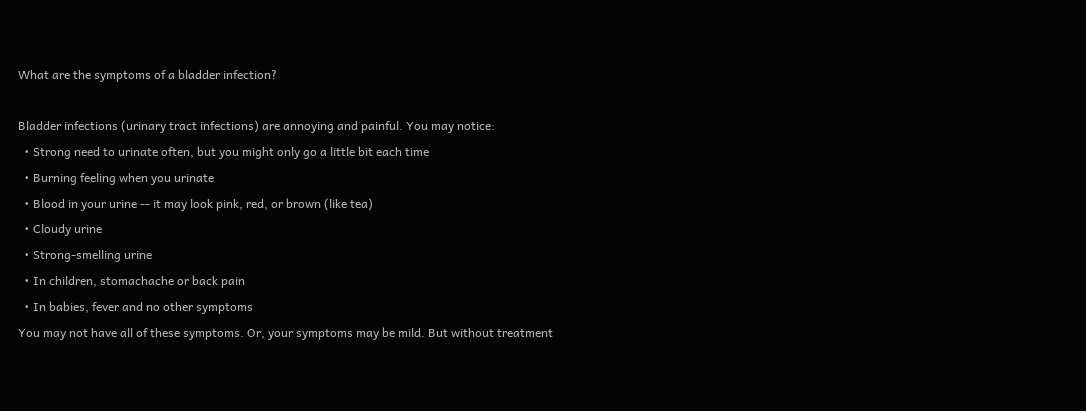What are the symptoms of a bladder infection?

Bladder infections (urinary tract infections) are annoying and painful. You may notice:
  • Strong need to urinate often, but you might only go a little bit each time
  • Burning feeling when you urinate
  • Blood in your urine -- it may look pink, red, or brown (like tea)
  • Cloudy urine
  • Strong-smelling urine
  • In children, stomachache or back pain
  • In babies, fever and no other symptoms
You may not have all of these symptoms. Or, your symptoms may be mild. But without treatment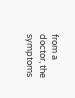from a doctor, the symptoms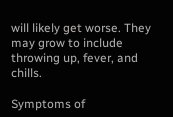will likely get worse. They may grow to include throwing up, fever, and chills.

Symptoms of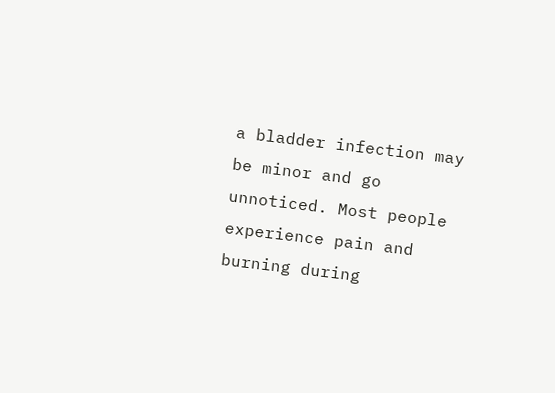a bladder infection may be minor and go unnoticed. Most people experience pain and burning during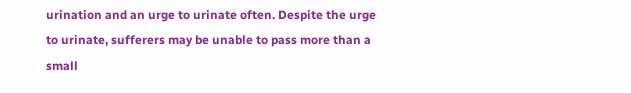urination and an urge to urinate often. Despite the urge to urinate, sufferers may be unable to pass more than a small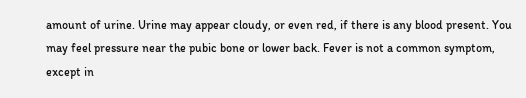amount of urine. Urine may appear cloudy, or even red, if there is any blood present. You may feel pressure near the pubic bone or lower back. Fever is not a common symptom, except in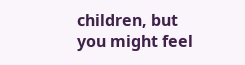children, but you might feel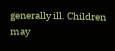generally ill. Children may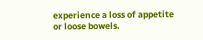experience a loss of appetite or loose bowels.